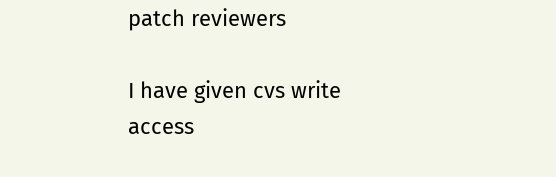patch reviewers

I have given cvs write access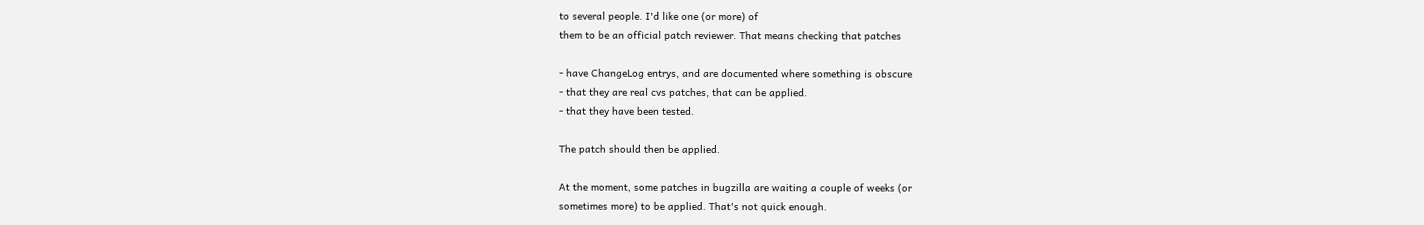to several people. I'd like one (or more) of
them to be an official patch reviewer. That means checking that patches

- have ChangeLog entrys, and are documented where something is obscure
- that they are real cvs patches, that can be applied.
- that they have been tested.

The patch should then be applied.

At the moment, some patches in bugzilla are waiting a couple of weeks (or
sometimes more) to be applied. That's not quick enough.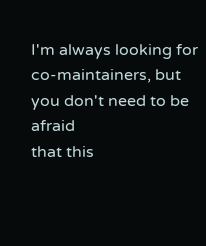I'm always looking for co-maintainers, but you don't need to be afraid
that this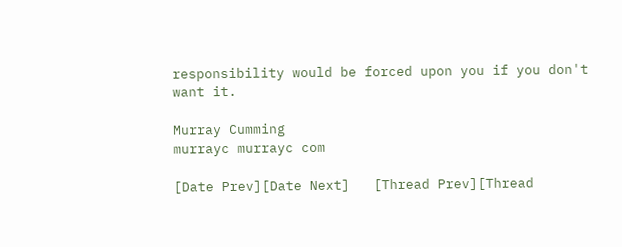responsibility would be forced upon you if you don't want it.

Murray Cumming
murrayc murrayc com

[Date Prev][Date Next]   [Thread Prev][Thread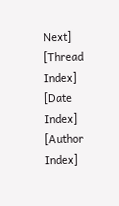Next]   [Thread Index] [Date Index] [Author Index]